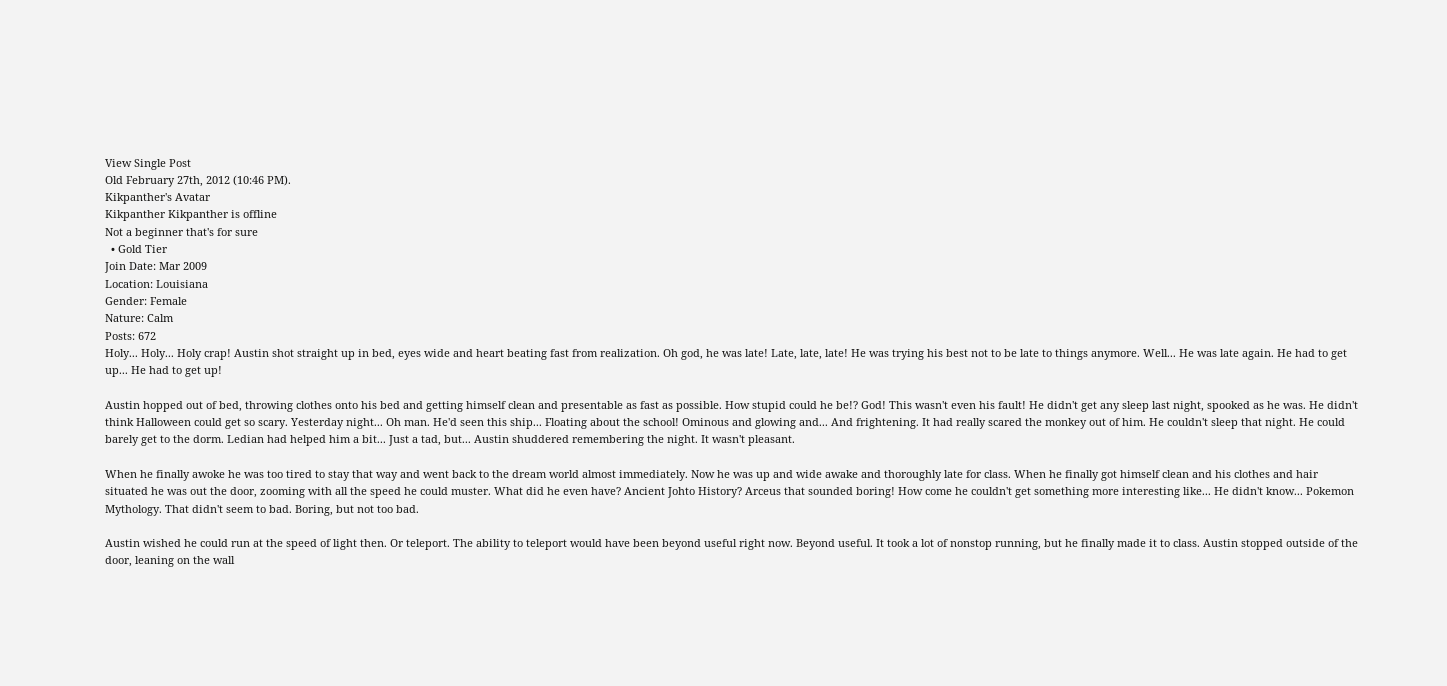View Single Post
Old February 27th, 2012 (10:46 PM).
Kikpanther's Avatar
Kikpanther Kikpanther is offline
Not a beginner that's for sure
  • Gold Tier
Join Date: Mar 2009
Location: Louisiana
Gender: Female
Nature: Calm
Posts: 672
Holy... Holy... Holy crap! Austin shot straight up in bed, eyes wide and heart beating fast from realization. Oh god, he was late! Late, late, late! He was trying his best not to be late to things anymore. Well... He was late again. He had to get up... He had to get up!

Austin hopped out of bed, throwing clothes onto his bed and getting himself clean and presentable as fast as possible. How stupid could he be!? God! This wasn't even his fault! He didn't get any sleep last night, spooked as he was. He didn't think Halloween could get so scary. Yesterday night... Oh man. He'd seen this ship... Floating about the school! Ominous and glowing and... And frightening. It had really scared the monkey out of him. He couldn't sleep that night. He could barely get to the dorm. Ledian had helped him a bit... Just a tad, but... Austin shuddered remembering the night. It wasn't pleasant.

When he finally awoke he was too tired to stay that way and went back to the dream world almost immediately. Now he was up and wide awake and thoroughly late for class. When he finally got himself clean and his clothes and hair situated he was out the door, zooming with all the speed he could muster. What did he even have? Ancient Johto History? Arceus that sounded boring! How come he couldn't get something more interesting like... He didn't know... Pokemon Mythology. That didn't seem to bad. Boring, but not too bad.

Austin wished he could run at the speed of light then. Or teleport. The ability to teleport would have been beyond useful right now. Beyond useful. It took a lot of nonstop running, but he finally made it to class. Austin stopped outside of the door, leaning on the wall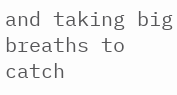and taking big breaths to catch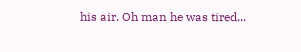his air. Oh man he was tired...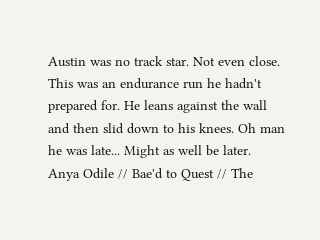Austin was no track star. Not even close. This was an endurance run he hadn't prepared for. He leans against the wall and then slid down to his knees. Oh man he was late... Might as well be later.
Anya Odile // Bae'd to Quest // The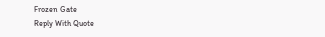Frozen Gate
Reply With Quote